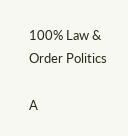100% Law & Order Politics

A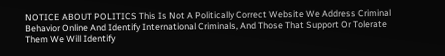NOTICE ABOUT POLITICS This Is Not A Politically Correct Website We Address Criminal Behavior Online And Identify International Criminals, And Those That Support Or Tolerate Them We Will Identify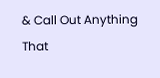& Call Out Anything That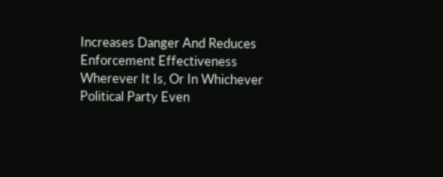Increases Danger And Reduces Enforcement Effectiveness Wherever It Is, Or In Whichever Political Party Even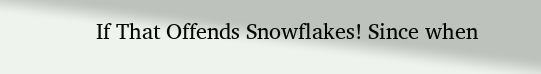If That Offends Snowflakes! Since when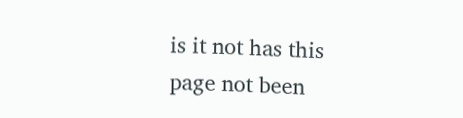is it not has this page not been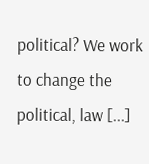political? We work to change the political, law [...]